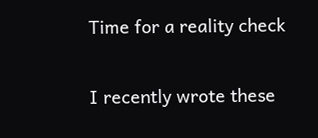Time for a reality check

I recently wrote these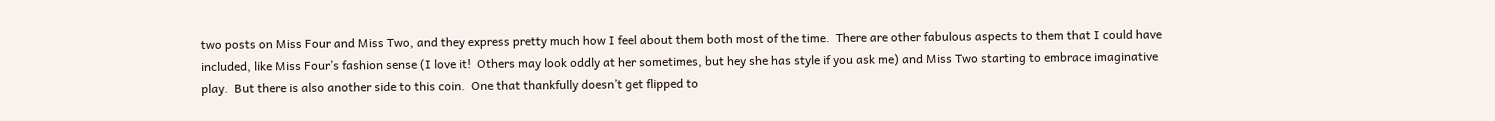two posts on Miss Four and Miss Two, and they express pretty much how I feel about them both most of the time.  There are other fabulous aspects to them that I could have included, like Miss Four’s fashion sense (I love it!  Others may look oddly at her sometimes, but hey she has style if you ask me) and Miss Two starting to embrace imaginative play.  But there is also another side to this coin.  One that thankfully doesn’t get flipped to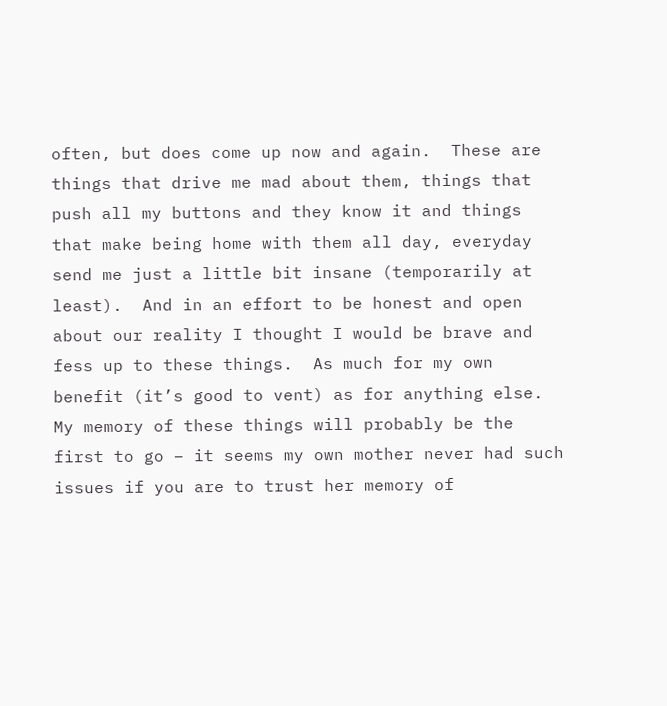often, but does come up now and again.  These are things that drive me mad about them, things that push all my buttons and they know it and things that make being home with them all day, everyday send me just a little bit insane (temporarily at least).  And in an effort to be honest and open about our reality I thought I would be brave and fess up to these things.  As much for my own benefit (it’s good to vent) as for anything else.  My memory of these things will probably be the first to go – it seems my own mother never had such issues if you are to trust her memory of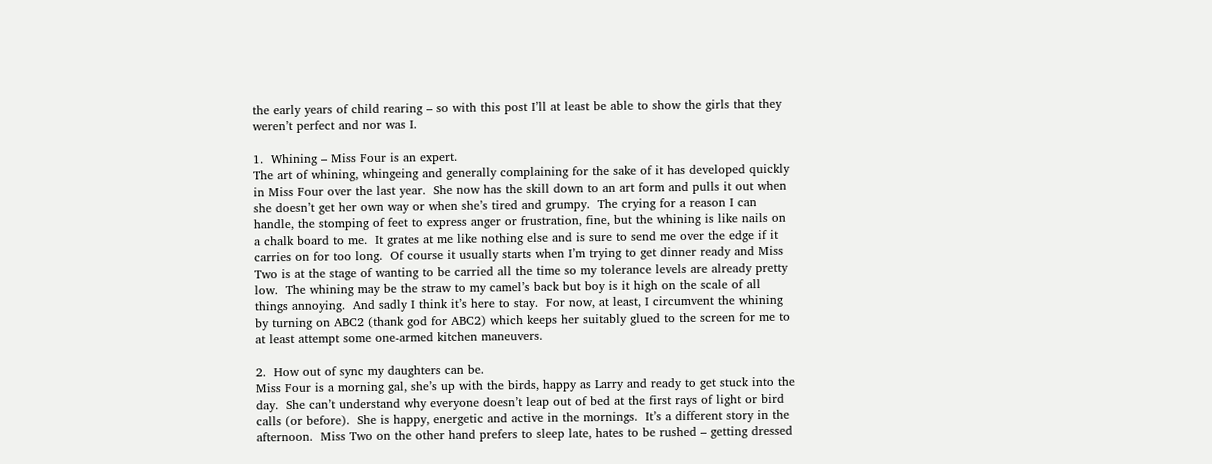the early years of child rearing – so with this post I’ll at least be able to show the girls that they weren’t perfect and nor was I.

1.  Whining – Miss Four is an expert.
The art of whining, whingeing and generally complaining for the sake of it has developed quickly in Miss Four over the last year.  She now has the skill down to an art form and pulls it out when she doesn’t get her own way or when she’s tired and grumpy.  The crying for a reason I can handle, the stomping of feet to express anger or frustration, fine, but the whining is like nails on a chalk board to me.  It grates at me like nothing else and is sure to send me over the edge if it carries on for too long.  Of course it usually starts when I’m trying to get dinner ready and Miss Two is at the stage of wanting to be carried all the time so my tolerance levels are already pretty low.  The whining may be the straw to my camel’s back but boy is it high on the scale of all things annoying.  And sadly I think it’s here to stay.  For now, at least, I circumvent the whining by turning on ABC2 (thank god for ABC2) which keeps her suitably glued to the screen for me to at least attempt some one-armed kitchen maneuvers.

2.  How out of sync my daughters can be.
Miss Four is a morning gal, she’s up with the birds, happy as Larry and ready to get stuck into the day.  She can’t understand why everyone doesn’t leap out of bed at the first rays of light or bird calls (or before).  She is happy, energetic and active in the mornings.  It’s a different story in the afternoon.  Miss Two on the other hand prefers to sleep late, hates to be rushed – getting dressed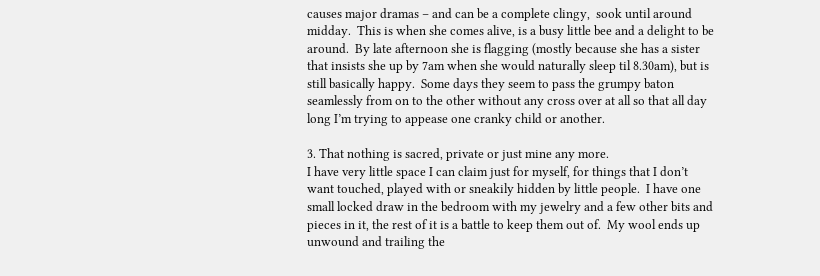causes major dramas – and can be a complete clingy,  sook until around midday.  This is when she comes alive, is a busy little bee and a delight to be around.  By late afternoon she is flagging (mostly because she has a sister that insists she up by 7am when she would naturally sleep til 8.30am), but is still basically happy.  Some days they seem to pass the grumpy baton seamlessly from on to the other without any cross over at all so that all day long I’m trying to appease one cranky child or another.

3. That nothing is sacred, private or just mine any more.
I have very little space I can claim just for myself, for things that I don’t want touched, played with or sneakily hidden by little people.  I have one small locked draw in the bedroom with my jewelry and a few other bits and pieces in it, the rest of it is a battle to keep them out of.  My wool ends up unwound and trailing the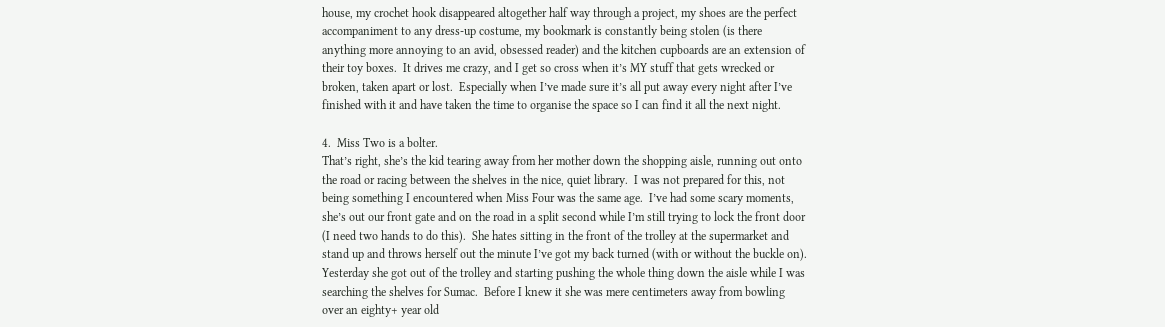house, my crochet hook disappeared altogether half way through a project, my shoes are the perfect accompaniment to any dress-up costume, my bookmark is constantly being stolen (is there anything more annoying to an avid, obsessed reader) and the kitchen cupboards are an extension of their toy boxes.  It drives me crazy, and I get so cross when it’s MY stuff that gets wrecked or broken, taken apart or lost.  Especially when I’ve made sure it’s all put away every night after I’ve finished with it and have taken the time to organise the space so I can find it all the next night.

4.  Miss Two is a bolter.
That’s right, she’s the kid tearing away from her mother down the shopping aisle, running out onto the road or racing between the shelves in the nice, quiet library.  I was not prepared for this, not being something I encountered when Miss Four was the same age.  I’ve had some scary moments, she’s out our front gate and on the road in a split second while I’m still trying to lock the front door (I need two hands to do this).  She hates sitting in the front of the trolley at the supermarket and stand up and throws herself out the minute I’ve got my back turned (with or without the buckle on).  Yesterday she got out of the trolley and starting pushing the whole thing down the aisle while I was searching the shelves for Sumac.  Before I knew it she was mere centimeters away from bowling over an eighty+ year old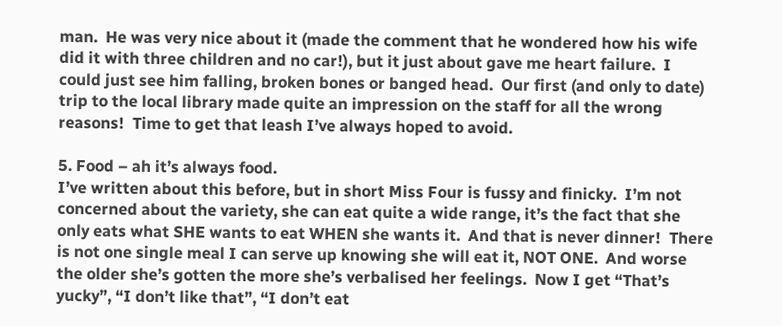man.  He was very nice about it (made the comment that he wondered how his wife did it with three children and no car!), but it just about gave me heart failure.  I could just see him falling, broken bones or banged head.  Our first (and only to date) trip to the local library made quite an impression on the staff for all the wrong reasons!  Time to get that leash I’ve always hoped to avoid.

5. Food – ah it’s always food.
I’ve written about this before, but in short Miss Four is fussy and finicky.  I’m not concerned about the variety, she can eat quite a wide range, it’s the fact that she only eats what SHE wants to eat WHEN she wants it.  And that is never dinner!  There is not one single meal I can serve up knowing she will eat it, NOT ONE.  And worse the older she’s gotten the more she’s verbalised her feelings.  Now I get “That’s yucky”, “I don’t like that”, “I don’t eat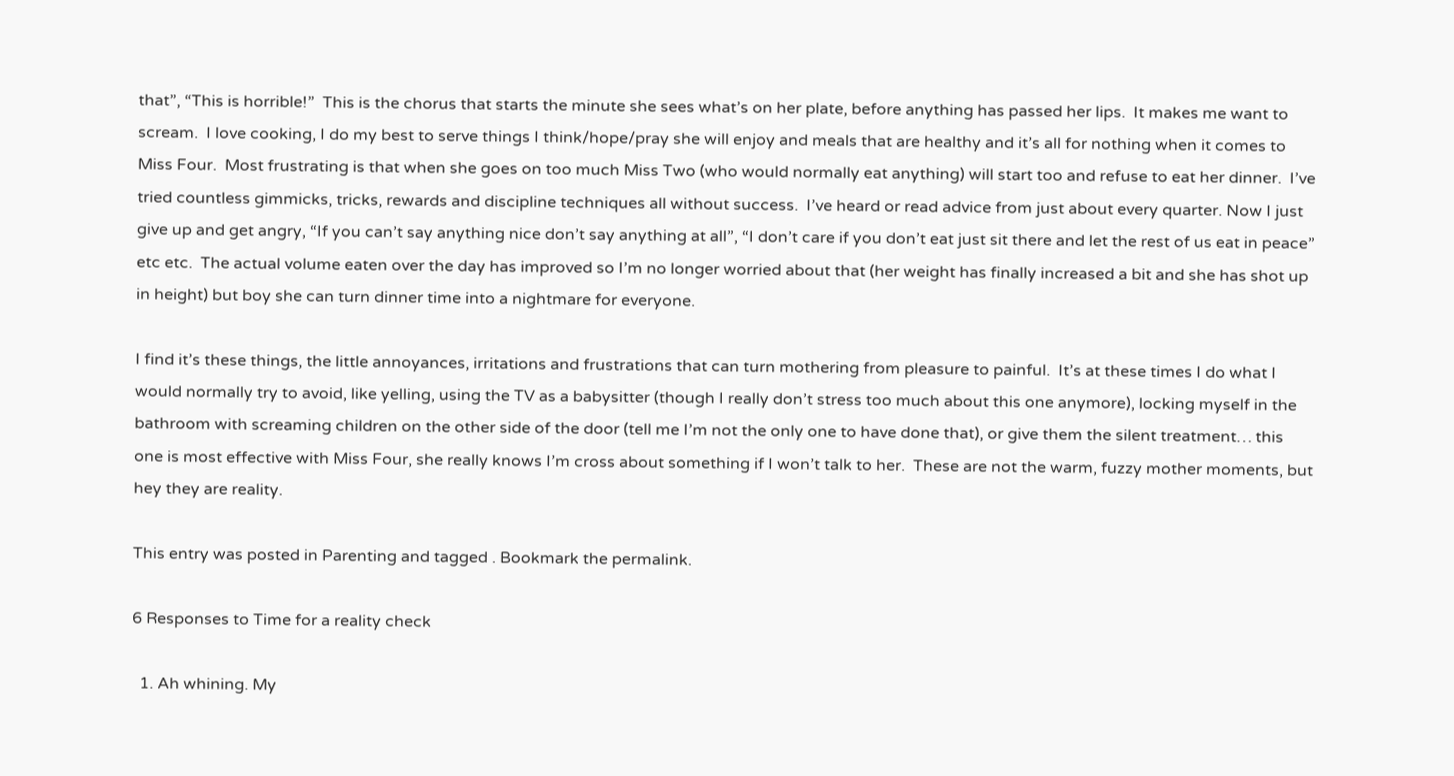that”, “This is horrible!”  This is the chorus that starts the minute she sees what’s on her plate, before anything has passed her lips.  It makes me want to scream.  I love cooking, I do my best to serve things I think/hope/pray she will enjoy and meals that are healthy and it’s all for nothing when it comes to Miss Four.  Most frustrating is that when she goes on too much Miss Two (who would normally eat anything) will start too and refuse to eat her dinner.  I’ve tried countless gimmicks, tricks, rewards and discipline techniques all without success.  I’ve heard or read advice from just about every quarter. Now I just give up and get angry, “If you can’t say anything nice don’t say anything at all”, “I don’t care if you don’t eat just sit there and let the rest of us eat in peace” etc etc.  The actual volume eaten over the day has improved so I’m no longer worried about that (her weight has finally increased a bit and she has shot up in height) but boy she can turn dinner time into a nightmare for everyone.

I find it’s these things, the little annoyances, irritations and frustrations that can turn mothering from pleasure to painful.  It’s at these times I do what I would normally try to avoid, like yelling, using the TV as a babysitter (though I really don’t stress too much about this one anymore), locking myself in the bathroom with screaming children on the other side of the door (tell me I’m not the only one to have done that), or give them the silent treatment… this one is most effective with Miss Four, she really knows I’m cross about something if I won’t talk to her.  These are not the warm, fuzzy mother moments, but hey they are reality.

This entry was posted in Parenting and tagged . Bookmark the permalink.

6 Responses to Time for a reality check

  1. Ah whining. My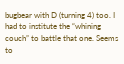bugbear with D (turning 4) too. I had to institute the “whining couch” to battle that one. Seems to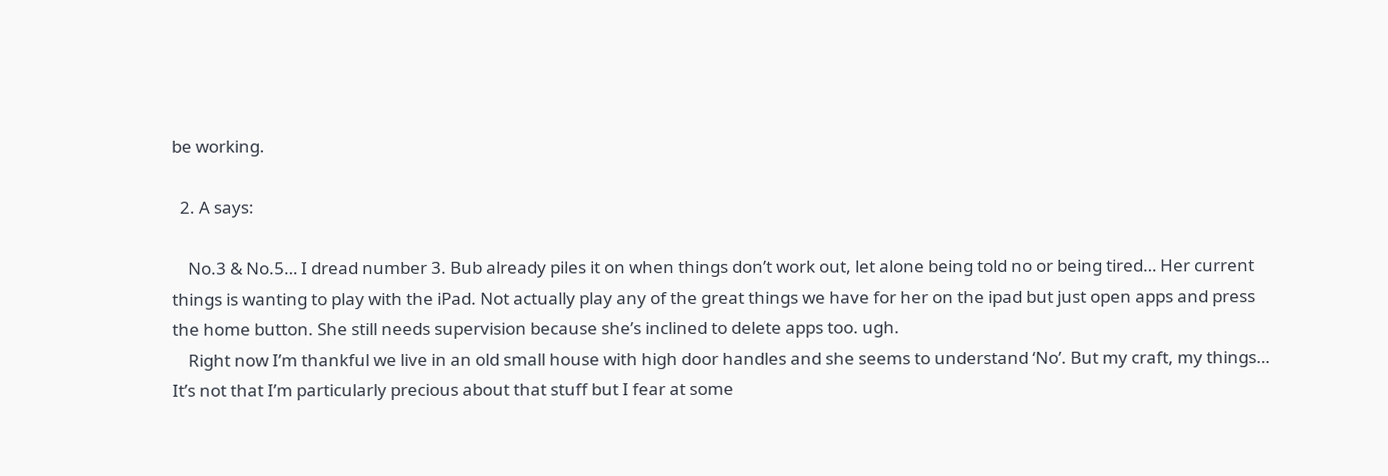be working.

  2. A says:

    No.3 & No.5… I dread number 3. Bub already piles it on when things don’t work out, let alone being told no or being tired… Her current things is wanting to play with the iPad. Not actually play any of the great things we have for her on the ipad but just open apps and press the home button. She still needs supervision because she’s inclined to delete apps too. ugh.
    Right now I’m thankful we live in an old small house with high door handles and she seems to understand ‘No’. But my craft, my things… It’s not that I’m particularly precious about that stuff but I fear at some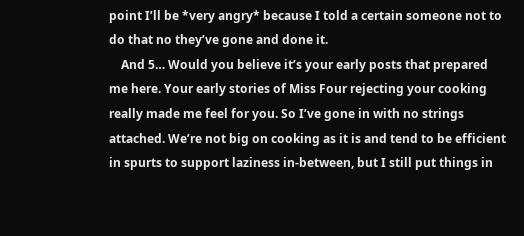point I’ll be *very angry* because I told a certain someone not to do that no they’ve gone and done it.
    And 5… Would you believe it’s your early posts that prepared me here. Your early stories of Miss Four rejecting your cooking really made me feel for you. So I’ve gone in with no strings attached. We’re not big on cooking as it is and tend to be efficient in spurts to support laziness in-between, but I still put things in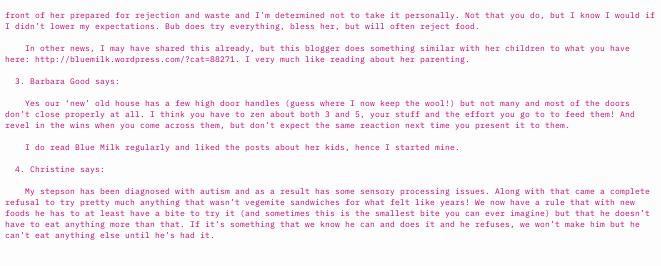front of her prepared for rejection and waste and I’m determined not to take it personally. Not that you do, but I know I would if I didn’t lower my expectations. Bub does try everything, bless her, but will often reject food.

    In other news, I may have shared this already, but this blogger does something similar with her children to what you have here: http://bluemilk.wordpress.com/?cat=88271. I very much like reading about her parenting.

  3. Barbara Good says:

    Yes our ‘new’ old house has a few high door handles (guess where I now keep the wool!) but not many and most of the doors don’t close properly at all. I think you have to zen about both 3 and 5, your stuff and the effort you go to to feed them! And revel in the wins when you come across them, but don’t expect the same reaction next time you present it to them.

    I do read Blue Milk regularly and liked the posts about her kids, hence I started mine.

  4. Christine says:

    My stepson has been diagnosed with autism and as a result has some sensory processing issues. Along with that came a complete refusal to try pretty much anything that wasn’t vegemite sandwiches for what felt like years! We now have a rule that with new foods he has to at least have a bite to try it (and sometimes this is the smallest bite you can ever imagine) but that he doesn’t have to eat anything more than that. If it’s something that we know he can and does it and he refuses, we won’t make him but he can’t eat anything else until he’s had it.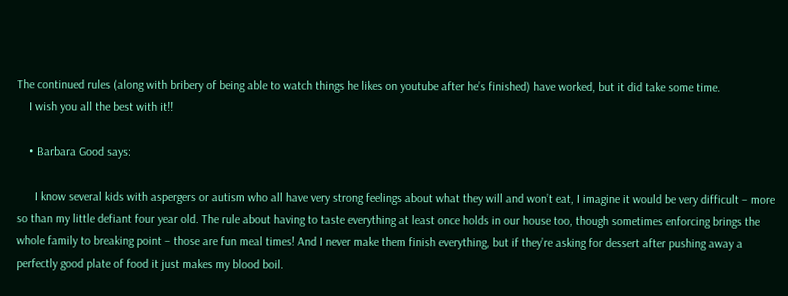The continued rules (along with bribery of being able to watch things he likes on youtube after he’s finished) have worked, but it did take some time.
    I wish you all the best with it!!

    • Barbara Good says:

      I know several kids with aspergers or autism who all have very strong feelings about what they will and won’t eat, I imagine it would be very difficult – more so than my little defiant four year old. The rule about having to taste everything at least once holds in our house too, though sometimes enforcing brings the whole family to breaking point – those are fun meal times! And I never make them finish everything, but if they’re asking for dessert after pushing away a perfectly good plate of food it just makes my blood boil.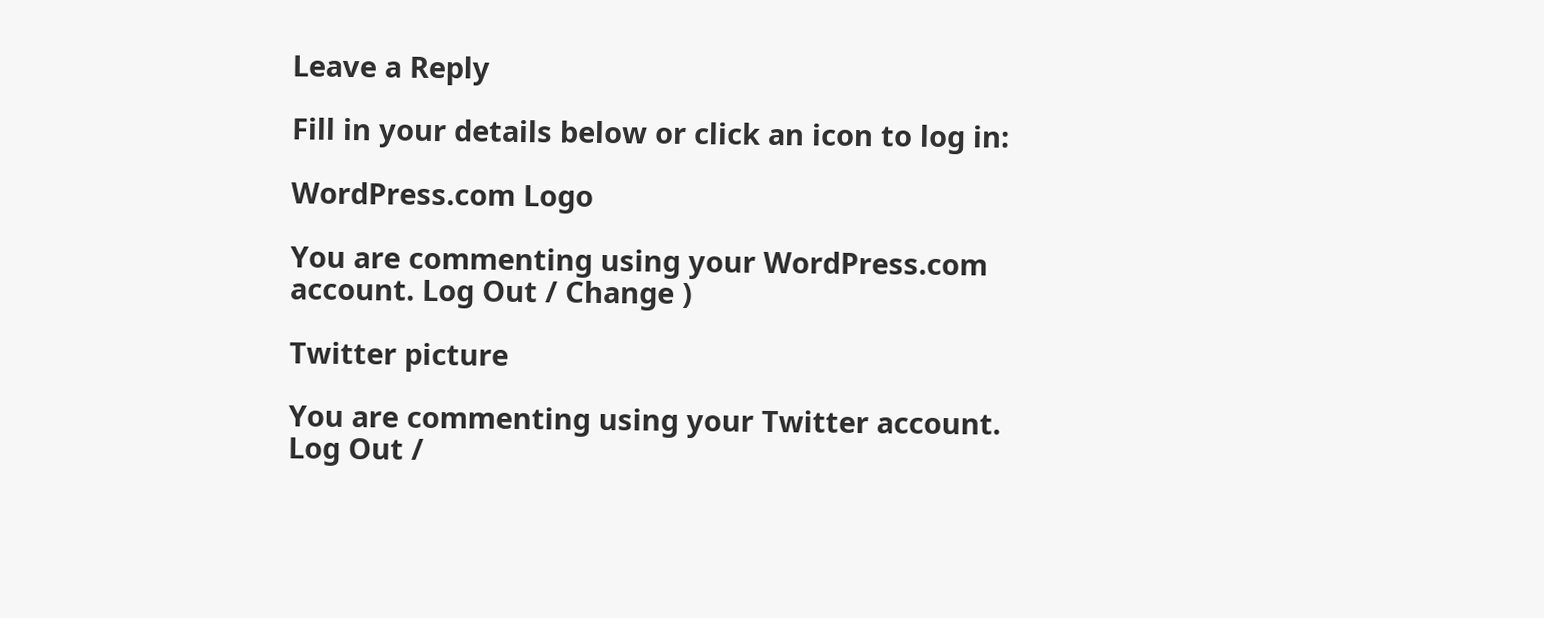Leave a Reply

Fill in your details below or click an icon to log in:

WordPress.com Logo

You are commenting using your WordPress.com account. Log Out / Change )

Twitter picture

You are commenting using your Twitter account. Log Out /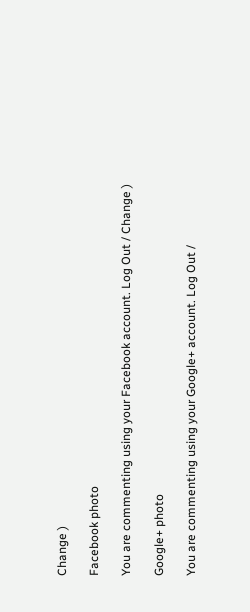Change )

Facebook photo

You are commenting using your Facebook account. Log Out / Change )

Google+ photo

You are commenting using your Google+ account. Log Out /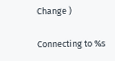Change )

Connecting to %s